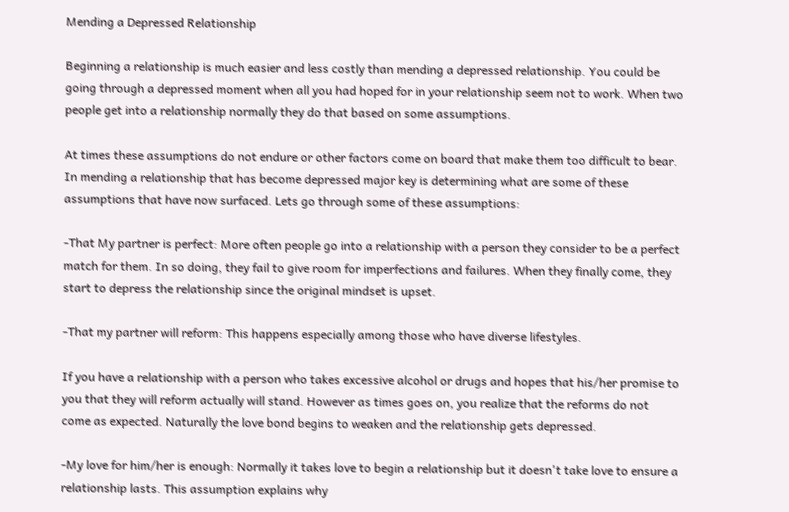Mending a Depressed Relationship

Beginning a relationship is much easier and less costly than mending a depressed relationship. You could be going through a depressed moment when all you had hoped for in your relationship seem not to work. When two people get into a relationship normally they do that based on some assumptions.

At times these assumptions do not endure or other factors come on board that make them too difficult to bear. In mending a relationship that has become depressed major key is determining what are some of these assumptions that have now surfaced. Lets go through some of these assumptions:

-That My partner is perfect: More often people go into a relationship with a person they consider to be a perfect match for them. In so doing, they fail to give room for imperfections and failures. When they finally come, they start to depress the relationship since the original mindset is upset.

-That my partner will reform: This happens especially among those who have diverse lifestyles.

If you have a relationship with a person who takes excessive alcohol or drugs and hopes that his/her promise to you that they will reform actually will stand. However as times goes on, you realize that the reforms do not come as expected. Naturally the love bond begins to weaken and the relationship gets depressed.

-My love for him/her is enough: Normally it takes love to begin a relationship but it doesn't take love to ensure a relationship lasts. This assumption explains why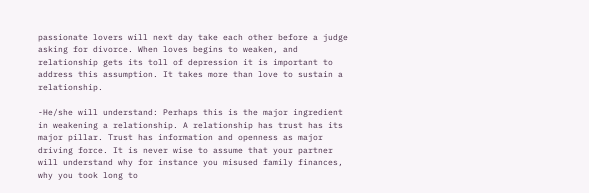passionate lovers will next day take each other before a judge asking for divorce. When loves begins to weaken, and relationship gets its toll of depression it is important to address this assumption. It takes more than love to sustain a relationship.

-He/she will understand: Perhaps this is the major ingredient in weakening a relationship. A relationship has trust has its major pillar. Trust has information and openness as major driving force. It is never wise to assume that your partner will understand why for instance you misused family finances, why you took long to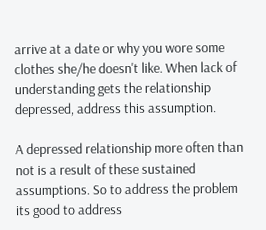arrive at a date or why you wore some clothes she/he doesn't like. When lack of understanding gets the relationship depressed, address this assumption.

A depressed relationship more often than not is a result of these sustained assumptions. So to address the problem its good to address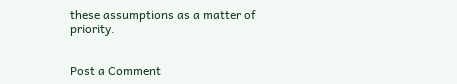these assumptions as a matter of priority.


Post a Comment